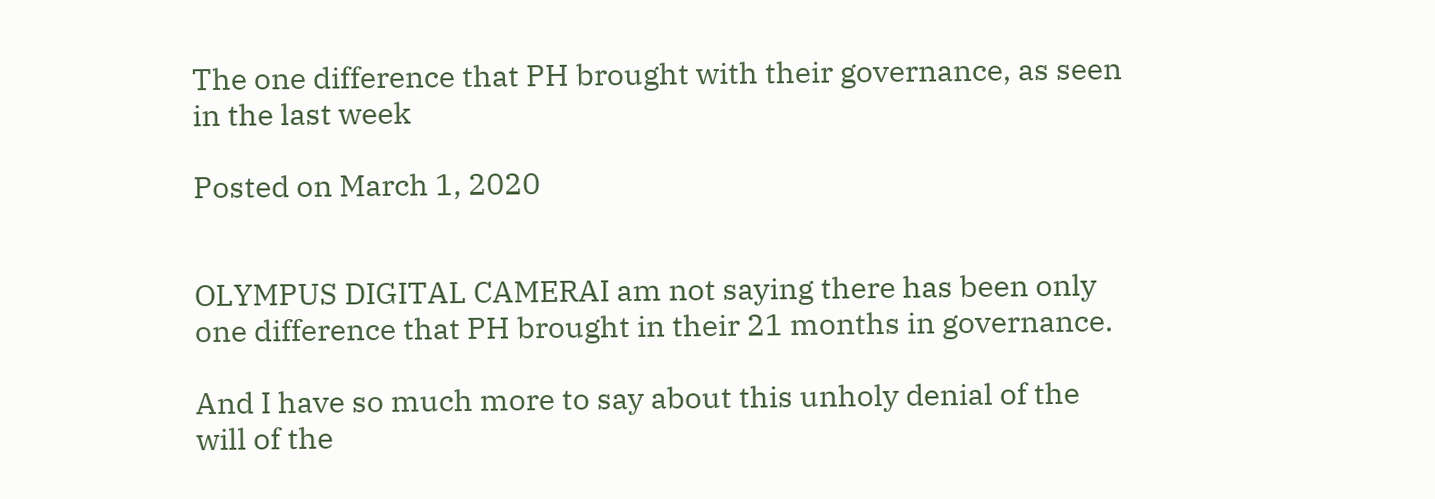The one difference that PH brought with their governance, as seen in the last week

Posted on March 1, 2020


OLYMPUS DIGITAL CAMERAI am not saying there has been only one difference that PH brought in their 21 months in governance.

And I have so much more to say about this unholy denial of the will of the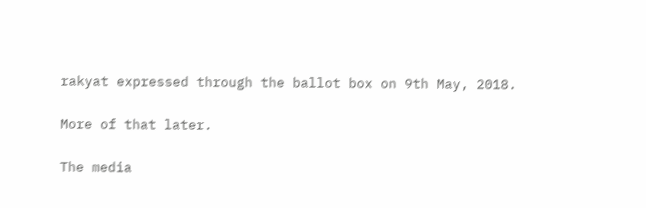rakyat expressed through the ballot box on 9th May, 2018.

More of that later.

The media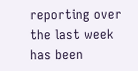reporting over the last week has been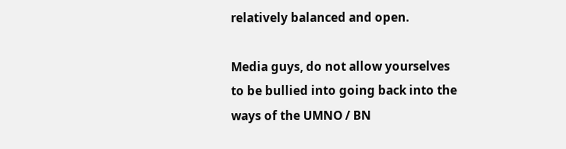relatively balanced and open.

Media guys, do not allow yourselves to be bullied into going back into the ways of the UMNO / BN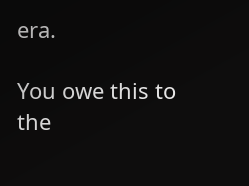era.

You owe this to the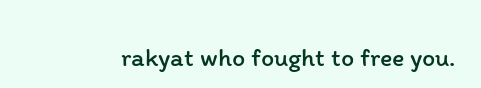rakyat who fought to free you.